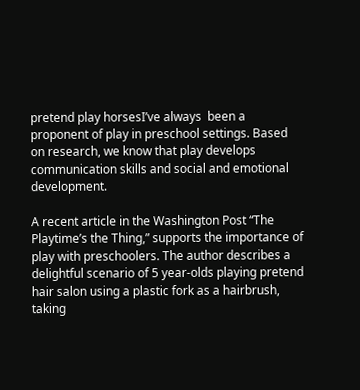pretend play horsesI’ve always  been a proponent of play in preschool settings. Based on research, we know that play develops communication skills and social and emotional development.

A recent article in the Washington Post “The Playtime’s the Thing,” supports the importance of play with preschoolers. The author describes a delightful scenario of 5 year-olds playing pretend hair salon using a plastic fork as a hairbrush, taking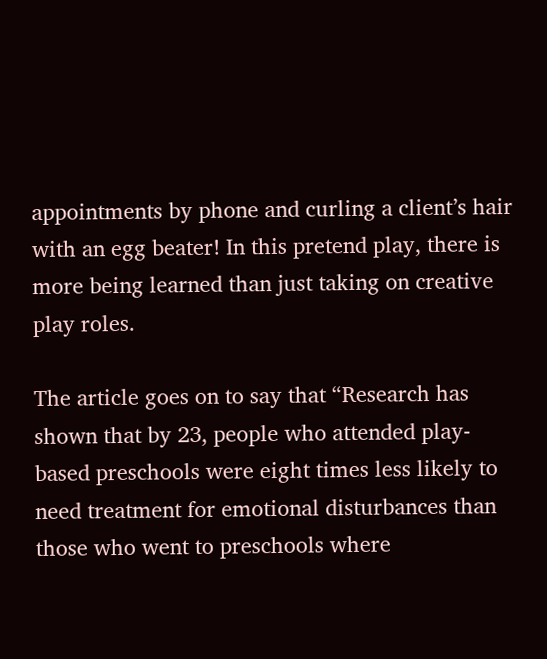appointments by phone and curling a client’s hair with an egg beater! In this pretend play, there is more being learned than just taking on creative play roles.

The article goes on to say that “Research has shown that by 23, people who attended play-based preschools were eight times less likely to need treatment for emotional disturbances than those who went to preschools where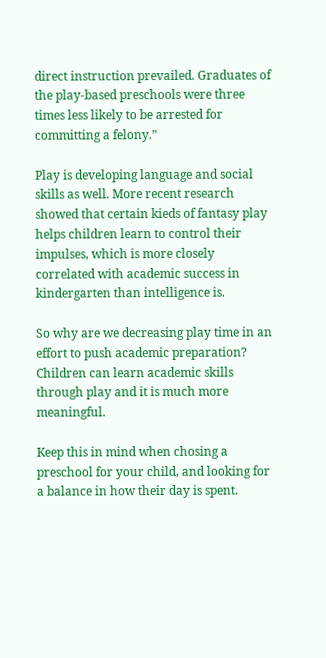direct instruction prevailed. Graduates of the play-based preschools were three times less likely to be arrested for committing a felony.”

Play is developing language and social skills as well. More recent research showed that certain kieds of fantasy play helps children learn to control their impulses, which is more closely correlated with academic success in kindergarten than intelligence is.

So why are we decreasing play time in an effort to push academic preparation? Children can learn academic skills through play and it is much more meaningful.

Keep this in mind when chosing a preschool for your child, and looking for a balance in how their day is spent.